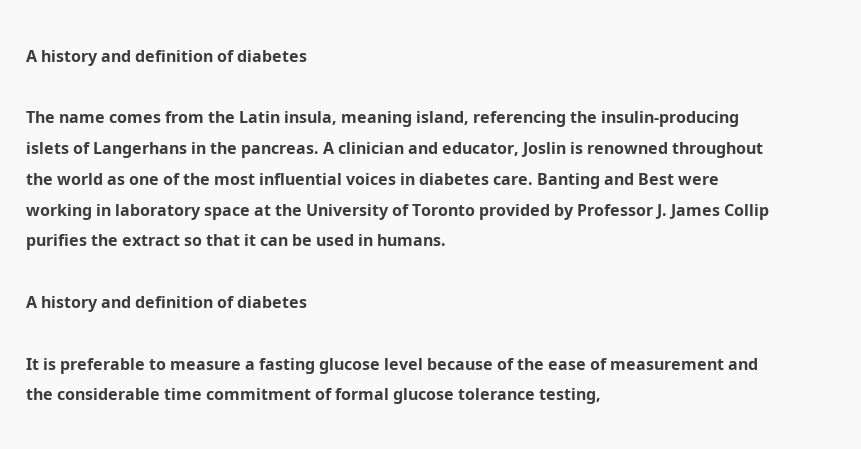A history and definition of diabetes

The name comes from the Latin insula, meaning island, referencing the insulin-producing islets of Langerhans in the pancreas. A clinician and educator, Joslin is renowned throughout the world as one of the most influential voices in diabetes care. Banting and Best were working in laboratory space at the University of Toronto provided by Professor J. James Collip purifies the extract so that it can be used in humans.

A history and definition of diabetes

It is preferable to measure a fasting glucose level because of the ease of measurement and the considerable time commitment of formal glucose tolerance testing,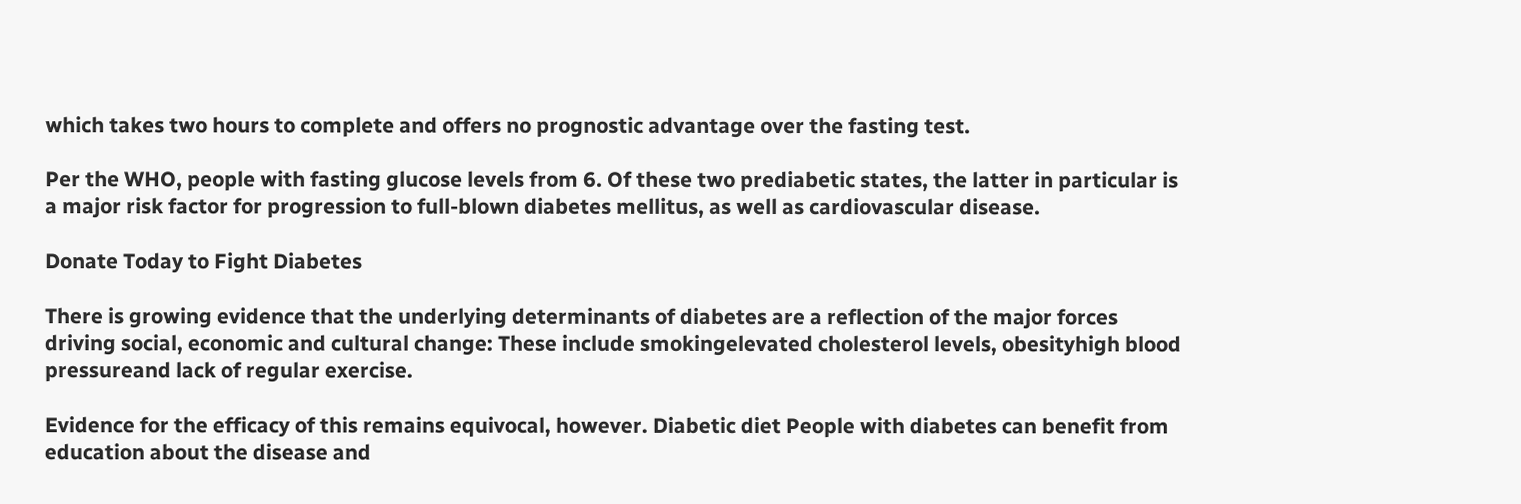which takes two hours to complete and offers no prognostic advantage over the fasting test.

Per the WHO, people with fasting glucose levels from 6. Of these two prediabetic states, the latter in particular is a major risk factor for progression to full-blown diabetes mellitus, as well as cardiovascular disease.

Donate Today to Fight Diabetes

There is growing evidence that the underlying determinants of diabetes are a reflection of the major forces driving social, economic and cultural change: These include smokingelevated cholesterol levels, obesityhigh blood pressureand lack of regular exercise.

Evidence for the efficacy of this remains equivocal, however. Diabetic diet People with diabetes can benefit from education about the disease and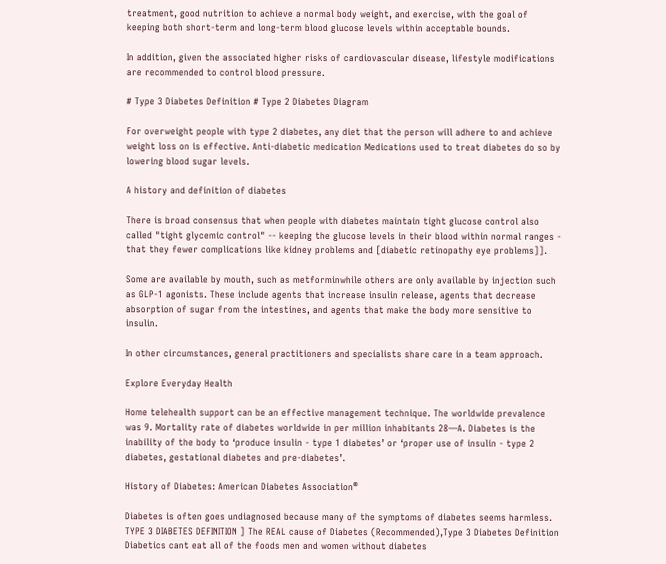treatment, good nutrition to achieve a normal body weight, and exercise, with the goal of keeping both short-term and long-term blood glucose levels within acceptable bounds.

In addition, given the associated higher risks of cardiovascular disease, lifestyle modifications are recommended to control blood pressure.

# Type 3 Diabetes Definition # Type 2 Diabetes Diagram

For overweight people with type 2 diabetes, any diet that the person will adhere to and achieve weight loss on is effective. Anti-diabetic medication Medications used to treat diabetes do so by lowering blood sugar levels.

A history and definition of diabetes

There is broad consensus that when people with diabetes maintain tight glucose control also called "tight glycemic control" -- keeping the glucose levels in their blood within normal ranges - that they fewer complications like kidney problems and [diabetic retinopathy eye problems]].

Some are available by mouth, such as metforminwhile others are only available by injection such as GLP-1 agonists. These include agents that increase insulin release, agents that decrease absorption of sugar from the intestines, and agents that make the body more sensitive to insulin.

In other circumstances, general practitioners and specialists share care in a team approach.

Explore Everyday Health

Home telehealth support can be an effective management technique. The worldwide prevalence was 9. Mortality rate of diabetes worldwide in per million inhabitants 28—A. Diabetes is the inability of the body to ‘produce insulin - type 1 diabetes’ or ‘proper use of insulin - type 2 diabetes, gestational diabetes and pre-diabetes’.

History of Diabetes: American Diabetes Association®

Diabetes is often goes undiagnosed because many of the symptoms of diabetes seems harmless. TYPE 3 DIABETES DEFINITION ] The REAL cause of Diabetes (Recommended),Type 3 Diabetes Definition Diabetics cant eat all of the foods men and women without diabetes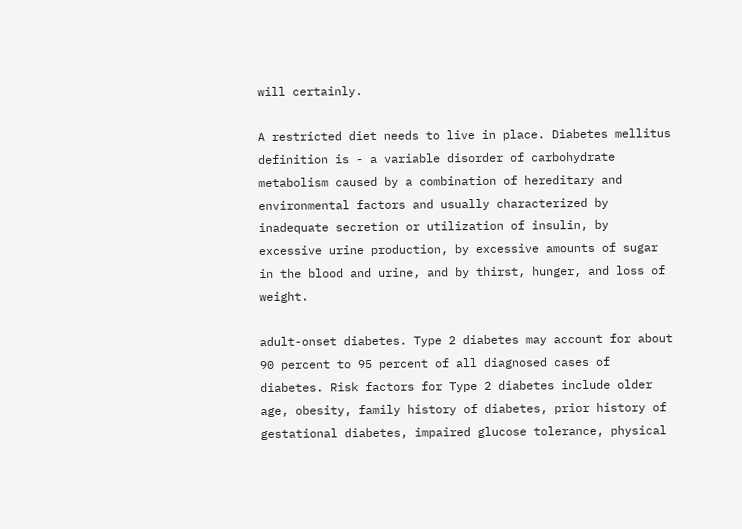will certainly.

A restricted diet needs to live in place. Diabetes mellitus definition is - a variable disorder of carbohydrate metabolism caused by a combination of hereditary and environmental factors and usually characterized by inadequate secretion or utilization of insulin, by excessive urine production, by excessive amounts of sugar in the blood and urine, and by thirst, hunger, and loss of weight.

adult-onset diabetes. Type 2 diabetes may account for about 90 percent to 95 percent of all diagnosed cases of diabetes. Risk factors for Type 2 diabetes include older age, obesity, family history of diabetes, prior history of gestational diabetes, impaired glucose tolerance, physical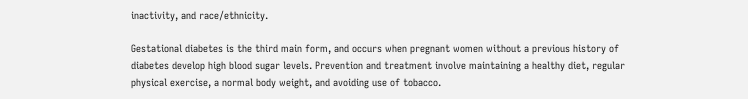inactivity, and race/ethnicity.

Gestational diabetes is the third main form, and occurs when pregnant women without a previous history of diabetes develop high blood sugar levels. Prevention and treatment involve maintaining a healthy diet, regular physical exercise, a normal body weight, and avoiding use of tobacco.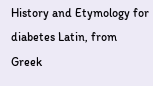History and Etymology for diabetes Latin, from Greek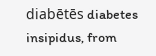diabētēs diabetes insipidus, from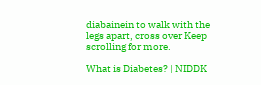diabainein to walk with the legs apart, cross over Keep scrolling for more.

What is Diabetes? | NIDDK